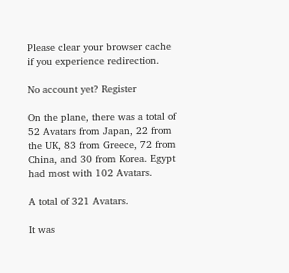Please clear your browser cache if you experience redirection.

No account yet? Register

On the plane, there was a total of 52 Avatars from Japan, 22 from the UK, 83 from Greece, 72 from China, and 30 from Korea. Egypt had most with 102 Avatars.

A total of 321 Avatars.

It was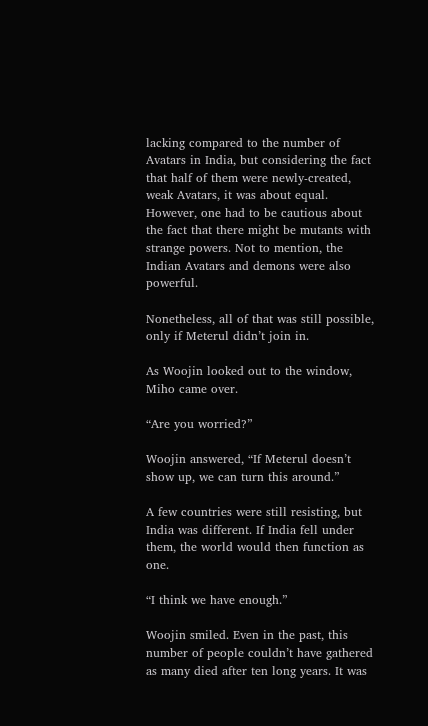lacking compared to the number of Avatars in India, but considering the fact that half of them were newly-created, weak Avatars, it was about equal. However, one had to be cautious about the fact that there might be mutants with strange powers. Not to mention, the Indian Avatars and demons were also powerful.

Nonetheless, all of that was still possible, only if Meterul didn’t join in.

As Woojin looked out to the window, Miho came over.

“Are you worried?”

Woojin answered, “If Meterul doesn’t show up, we can turn this around.”

A few countries were still resisting, but India was different. If India fell under them, the world would then function as one.

“I think we have enough.”

Woojin smiled. Even in the past, this number of people couldn’t have gathered as many died after ten long years. It was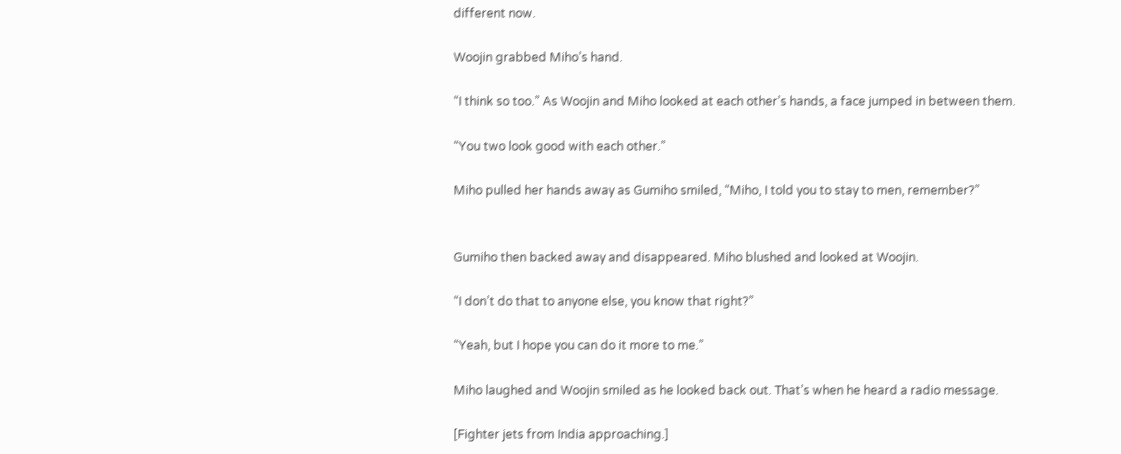different now.

Woojin grabbed Miho’s hand.

“I think so too.” As Woojin and Miho looked at each other’s hands, a face jumped in between them.

“You two look good with each other.”

Miho pulled her hands away as Gumiho smiled, “Miho, I told you to stay to men, remember?”


Gumiho then backed away and disappeared. Miho blushed and looked at Woojin.

“I don’t do that to anyone else, you know that right?”

“Yeah, but I hope you can do it more to me.”

Miho laughed and Woojin smiled as he looked back out. That’s when he heard a radio message.

[Fighter jets from India approaching.]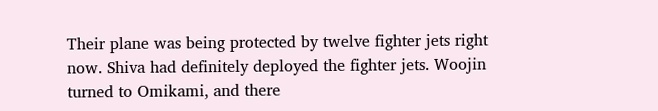Their plane was being protected by twelve fighter jets right now. Shiva had definitely deployed the fighter jets. Woojin turned to Omikami, and there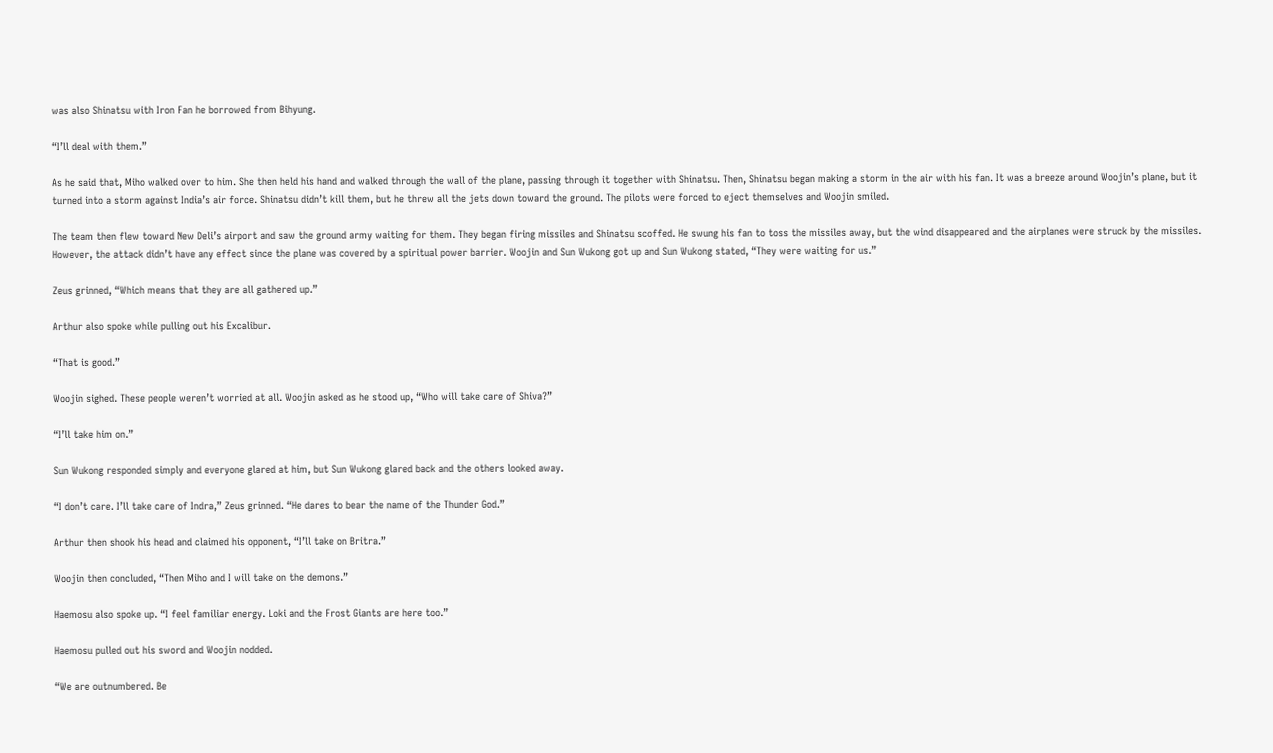was also Shinatsu with Iron Fan he borrowed from Bihyung.

“I’ll deal with them.”

As he said that, Miho walked over to him. She then held his hand and walked through the wall of the plane, passing through it together with Shinatsu. Then, Shinatsu began making a storm in the air with his fan. It was a breeze around Woojin’s plane, but it turned into a storm against India’s air force. Shinatsu didn’t kill them, but he threw all the jets down toward the ground. The pilots were forced to eject themselves and Woojin smiled.

The team then flew toward New Deli’s airport and saw the ground army waiting for them. They began firing missiles and Shinatsu scoffed. He swung his fan to toss the missiles away, but the wind disappeared and the airplanes were struck by the missiles. However, the attack didn’t have any effect since the plane was covered by a spiritual power barrier. Woojin and Sun Wukong got up and Sun Wukong stated, “They were waiting for us.”

Zeus grinned, “Which means that they are all gathered up.”

Arthur also spoke while pulling out his Excalibur.

“That is good.”

Woojin sighed. These people weren’t worried at all. Woojin asked as he stood up, “Who will take care of Shiva?”

“I’ll take him on.”

Sun Wukong responded simply and everyone glared at him, but Sun Wukong glared back and the others looked away.

“I don’t care. I’ll take care of Indra,” Zeus grinned. “He dares to bear the name of the Thunder God.”

Arthur then shook his head and claimed his opponent, “I’ll take on Britra.”

Woojin then concluded, “Then Miho and I will take on the demons.”

Haemosu also spoke up. “I feel familiar energy. Loki and the Frost Giants are here too.”

Haemosu pulled out his sword and Woojin nodded.

“We are outnumbered. Be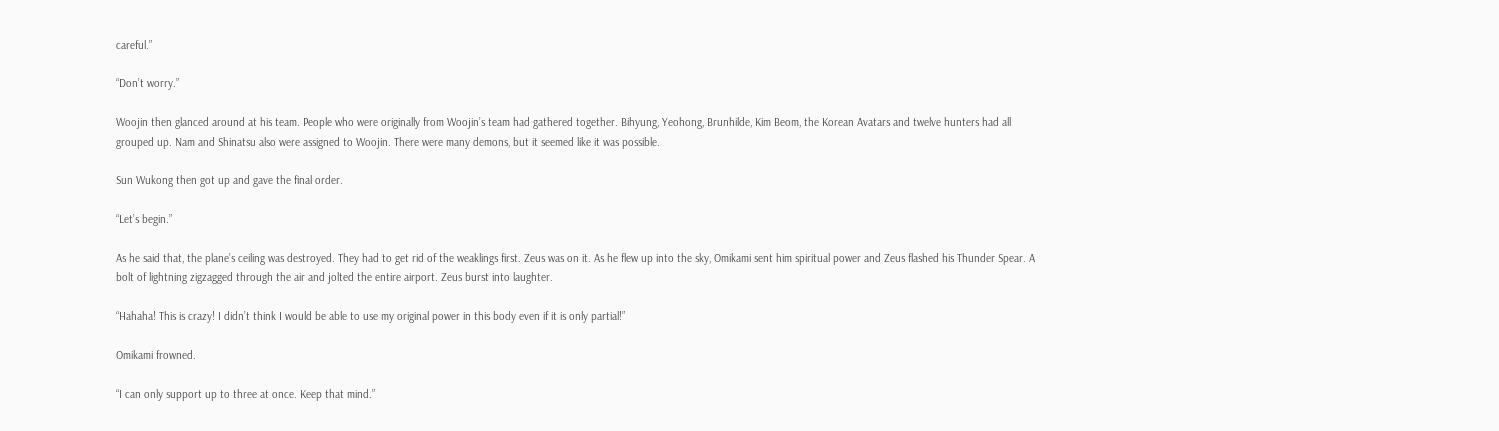careful.”

“Don’t worry.”

Woojin then glanced around at his team. People who were originally from Woojin’s team had gathered together. Bihyung, Yeohong, Brunhilde, Kim Beom, the Korean Avatars and twelve hunters had all grouped up. Nam and Shinatsu also were assigned to Woojin. There were many demons, but it seemed like it was possible.

Sun Wukong then got up and gave the final order.

“Let’s begin.”

As he said that, the plane’s ceiling was destroyed. They had to get rid of the weaklings first. Zeus was on it. As he flew up into the sky, Omikami sent him spiritual power and Zeus flashed his Thunder Spear. A bolt of lightning zigzagged through the air and jolted the entire airport. Zeus burst into laughter.

“Hahaha! This is crazy! I didn’t think I would be able to use my original power in this body even if it is only partial!”

Omikami frowned.

“I can only support up to three at once. Keep that mind.”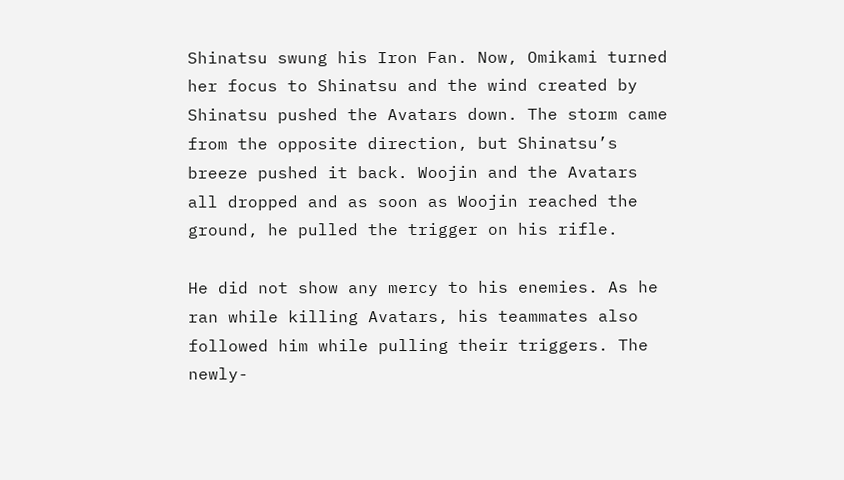Shinatsu swung his Iron Fan. Now, Omikami turned her focus to Shinatsu and the wind created by Shinatsu pushed the Avatars down. The storm came from the opposite direction, but Shinatsu’s breeze pushed it back. Woojin and the Avatars all dropped and as soon as Woojin reached the ground, he pulled the trigger on his rifle.

He did not show any mercy to his enemies. As he ran while killing Avatars, his teammates also followed him while pulling their triggers. The newly-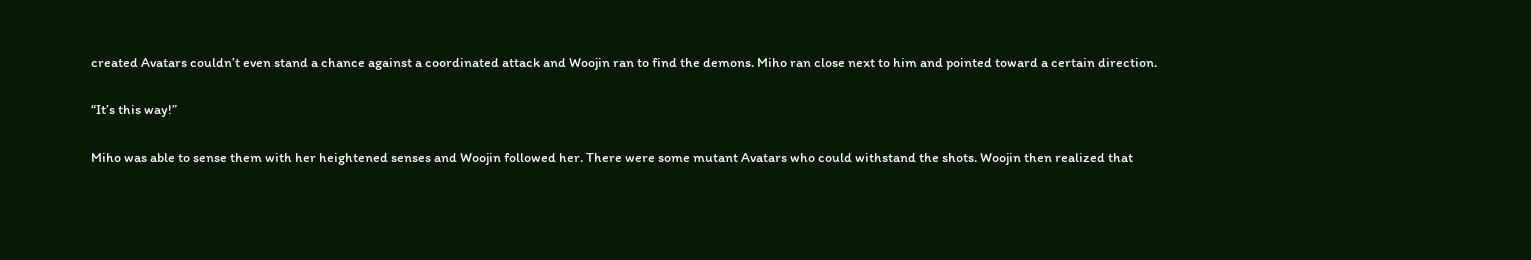created Avatars couldn’t even stand a chance against a coordinated attack and Woojin ran to find the demons. Miho ran close next to him and pointed toward a certain direction.

“It’s this way!”

Miho was able to sense them with her heightened senses and Woojin followed her. There were some mutant Avatars who could withstand the shots. Woojin then realized that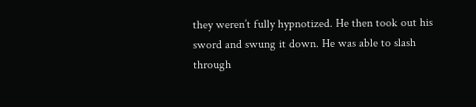they weren’t fully hypnotized. He then took out his sword and swung it down. He was able to slash through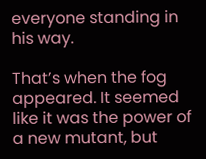everyone standing in his way.

That’s when the fog appeared. It seemed like it was the power of a new mutant, but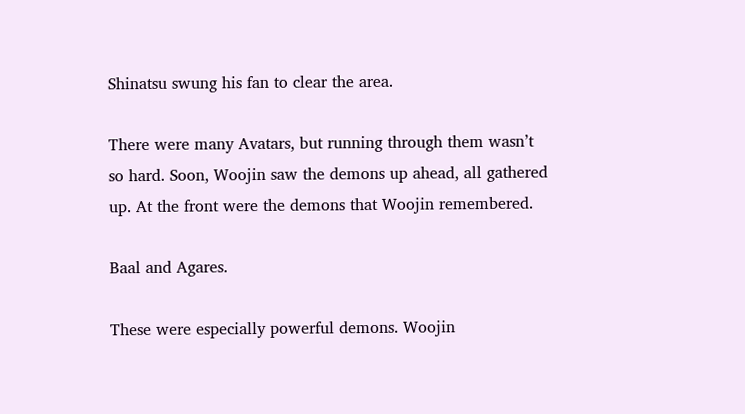Shinatsu swung his fan to clear the area.

There were many Avatars, but running through them wasn’t so hard. Soon, Woojin saw the demons up ahead, all gathered up. At the front were the demons that Woojin remembered.

Baal and Agares.

These were especially powerful demons. Woojin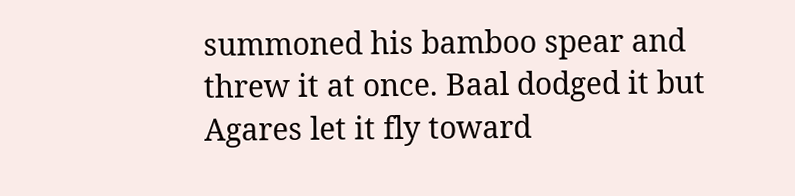summoned his bamboo spear and threw it at once. Baal dodged it but Agares let it fly toward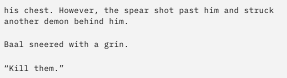his chest. However, the spear shot past him and struck another demon behind him.

Baal sneered with a grin.

“Kill them.”